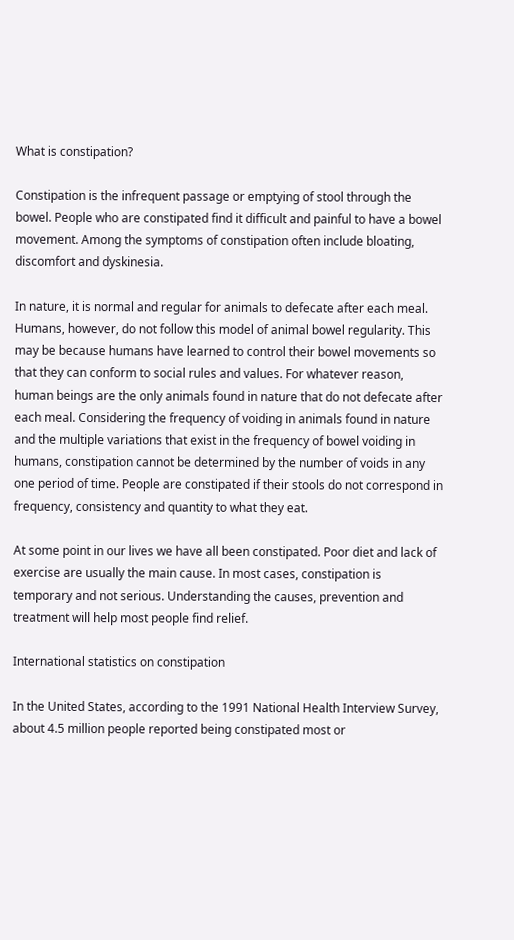What is constipation?

Constipation is the infrequent passage or emptying of stool through the bowel. People who are constipated find it difficult and painful to have a bowel movement. Among the symptoms of constipation often include bloating, discomfort and dyskinesia.

In nature, it is normal and regular for animals to defecate after each meal. Humans, however, do not follow this model of animal bowel regularity. This may be because humans have learned to control their bowel movements so that they can conform to social rules and values. For whatever reason, human beings are the only animals found in nature that do not defecate after each meal. Considering the frequency of voiding in animals found in nature and the multiple variations that exist in the frequency of bowel voiding in humans, constipation cannot be determined by the number of voids in any one period of time. People are constipated if their stools do not correspond in frequency, consistency and quantity to what they eat.

At some point in our lives we have all been constipated. Poor diet and lack of exercise are usually the main cause. In most cases, constipation is temporary and not serious. Understanding the causes, prevention and treatment will help most people find relief.

International statistics on constipation

In the United States, according to the 1991 National Health Interview Survey, about 4.5 million people reported being constipated most or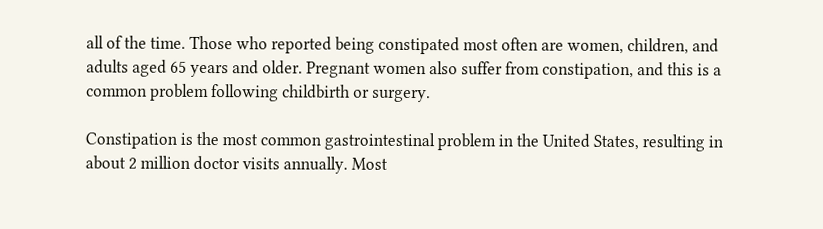all of the time. Those who reported being constipated most often are women, children, and adults aged 65 years and older. Pregnant women also suffer from constipation, and this is a common problem following childbirth or surgery.

Constipation is the most common gastrointestinal problem in the United States, resulting in about 2 million doctor visits annually. Most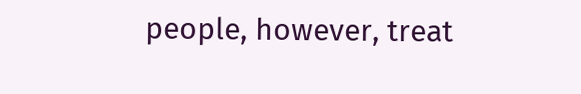people, however, treat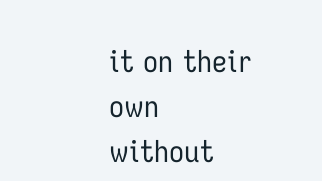it on their own without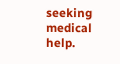seeking medical help.